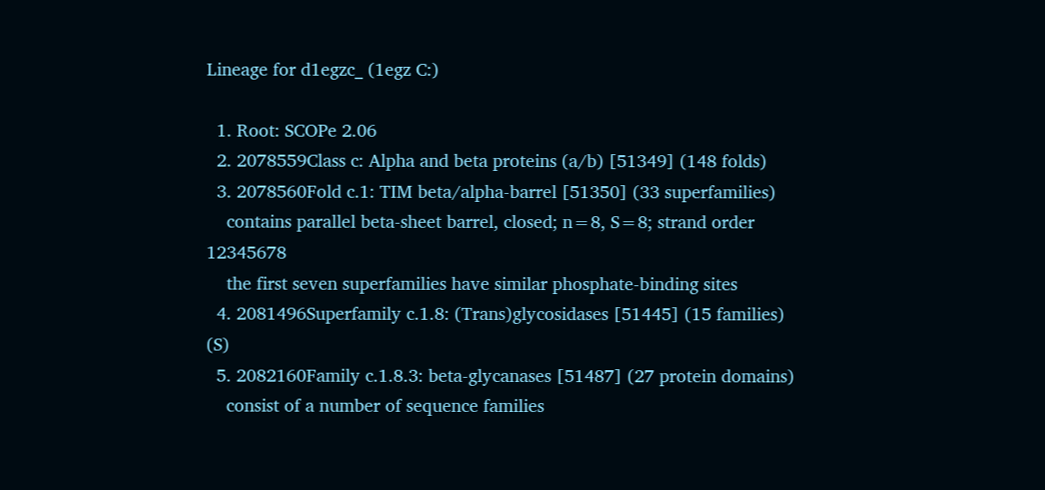Lineage for d1egzc_ (1egz C:)

  1. Root: SCOPe 2.06
  2. 2078559Class c: Alpha and beta proteins (a/b) [51349] (148 folds)
  3. 2078560Fold c.1: TIM beta/alpha-barrel [51350] (33 superfamilies)
    contains parallel beta-sheet barrel, closed; n=8, S=8; strand order 12345678
    the first seven superfamilies have similar phosphate-binding sites
  4. 2081496Superfamily c.1.8: (Trans)glycosidases [51445] (15 families) (S)
  5. 2082160Family c.1.8.3: beta-glycanases [51487] (27 protein domains)
    consist of a number of sequence families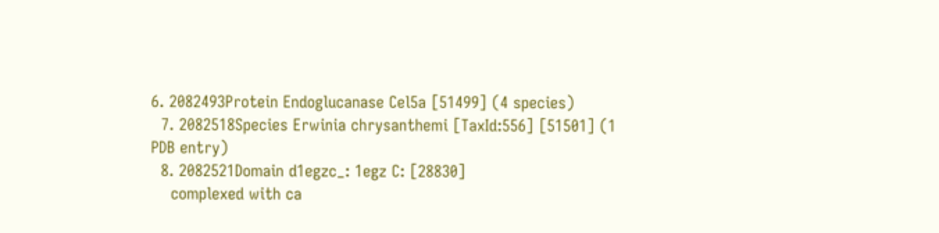6. 2082493Protein Endoglucanase Cel5a [51499] (4 species)
  7. 2082518Species Erwinia chrysanthemi [TaxId:556] [51501] (1 PDB entry)
  8. 2082521Domain d1egzc_: 1egz C: [28830]
    complexed with ca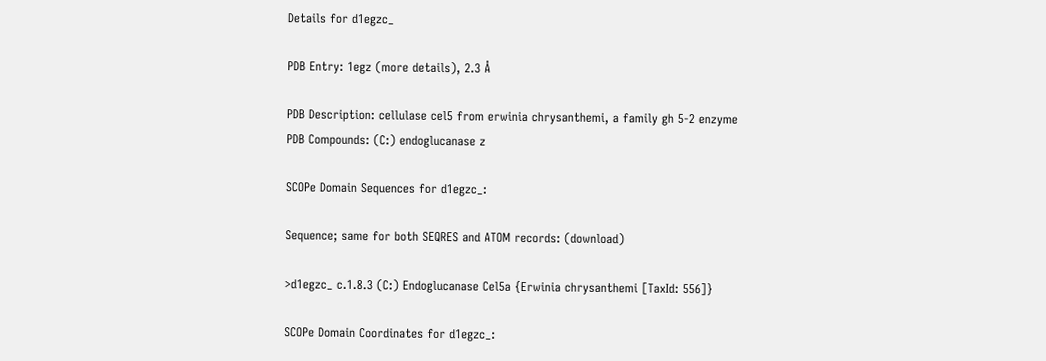Details for d1egzc_

PDB Entry: 1egz (more details), 2.3 Å

PDB Description: cellulase cel5 from erwinia chrysanthemi, a family gh 5-2 enzyme
PDB Compounds: (C:) endoglucanase z

SCOPe Domain Sequences for d1egzc_:

Sequence; same for both SEQRES and ATOM records: (download)

>d1egzc_ c.1.8.3 (C:) Endoglucanase Cel5a {Erwinia chrysanthemi [TaxId: 556]}

SCOPe Domain Coordinates for d1egzc_: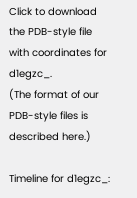Click to download the PDB-style file with coordinates for d1egzc_.
(The format of our PDB-style files is described here.)

Timeline for d1egzc_: